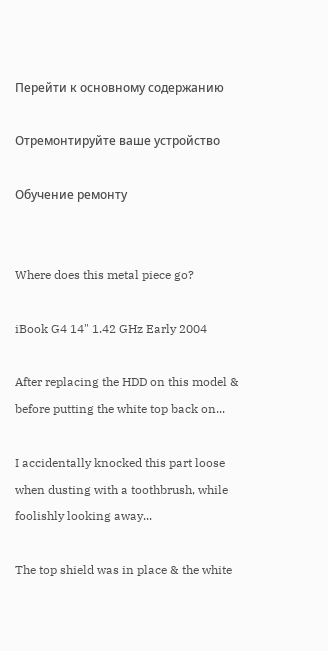Перейти к основному содержанию

Отремонтируйте ваше устройство

Обучение ремонту


Where does this metal piece go?

iBook G4 14" 1.42 GHz Early 2004

After replacing the HDD on this model & before putting the white top back on...

I accidentally knocked this part loose when dusting with a toothbrush, while foolishly looking away...

The top shield was in place & the white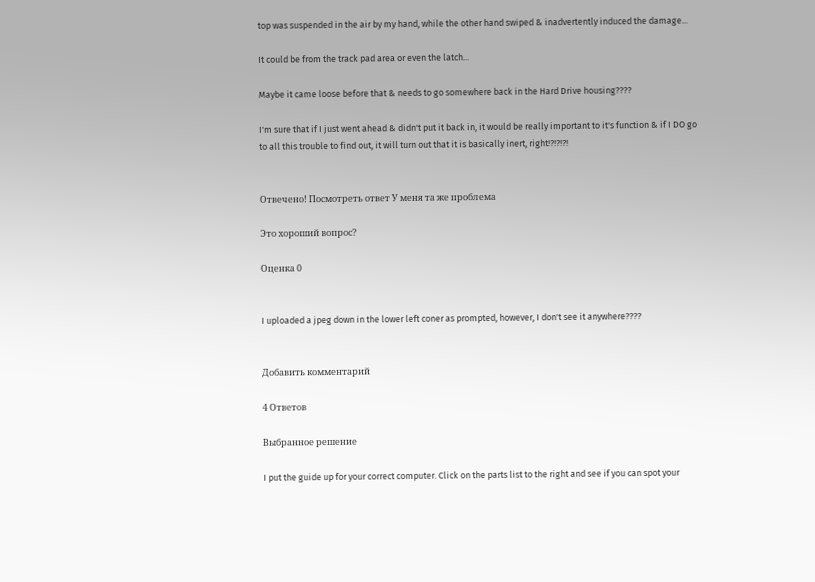top was suspended in the air by my hand, while the other hand swiped & inadvertently induced the damage...

It could be from the track pad area or even the latch...

Maybe it came loose before that & needs to go somewhere back in the Hard Drive housing????

I'm sure that if I just went ahead & didn't put it back in, it would be really important to it's function & if I DO go to all this trouble to find out, it will turn out that it is basically inert, right!?!?!?!


Отвечено! Посмотреть ответ У меня та же проблема

Это хороший вопрос?

Оценка 0


I uploaded a jpeg down in the lower left coner as prompted, however, I don't see it anywhere????


Добавить комментарий

4 Ответов

Выбранное решение

I put the guide up for your correct computer. Click on the parts list to the right and see if you can spot your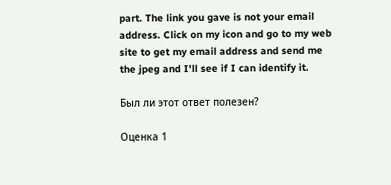part. The link you gave is not your email address. Click on my icon and go to my web site to get my email address and send me the jpeg and I'll see if I can identify it.

Был ли этот ответ полезен?

Оценка 1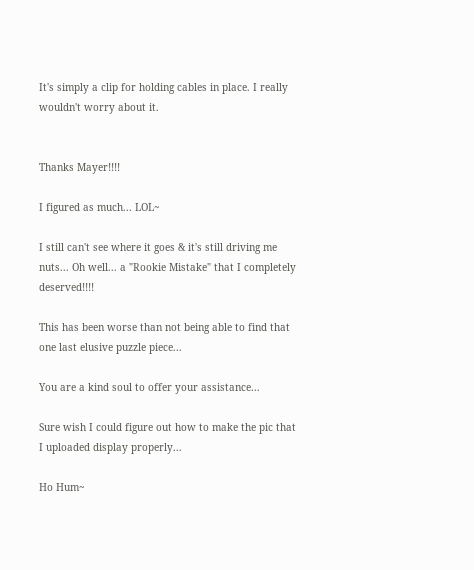It's simply a clip for holding cables in place. I really wouldn't worry about it.


Thanks Mayer!!!!

I figured as much... LOL~

I still can't see where it goes & it's still driving me nuts... Oh well... a "Rookie Mistake" that I completely deserved!!!!

This has been worse than not being able to find that one last elusive puzzle piece...

You are a kind soul to offer your assistance...

Sure wish I could figure out how to make the pic that I uploaded display properly...

Ho Hum~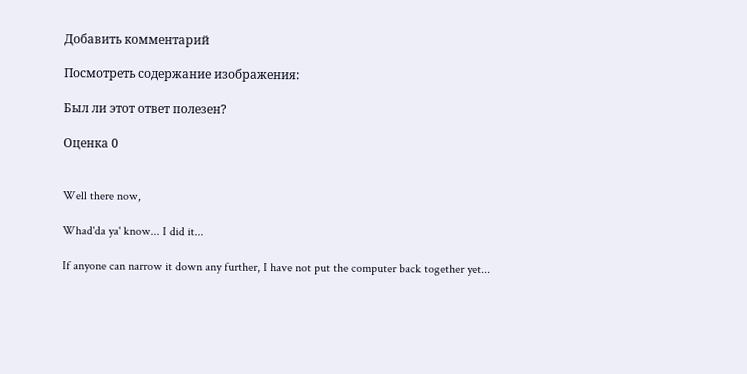Добавить комментарий

Посмотреть содержание изображения:

Был ли этот ответ полезен?

Оценка 0


Well there now,

Whad'da ya' know... I did it...

If anyone can narrow it down any further, I have not put the computer back together yet...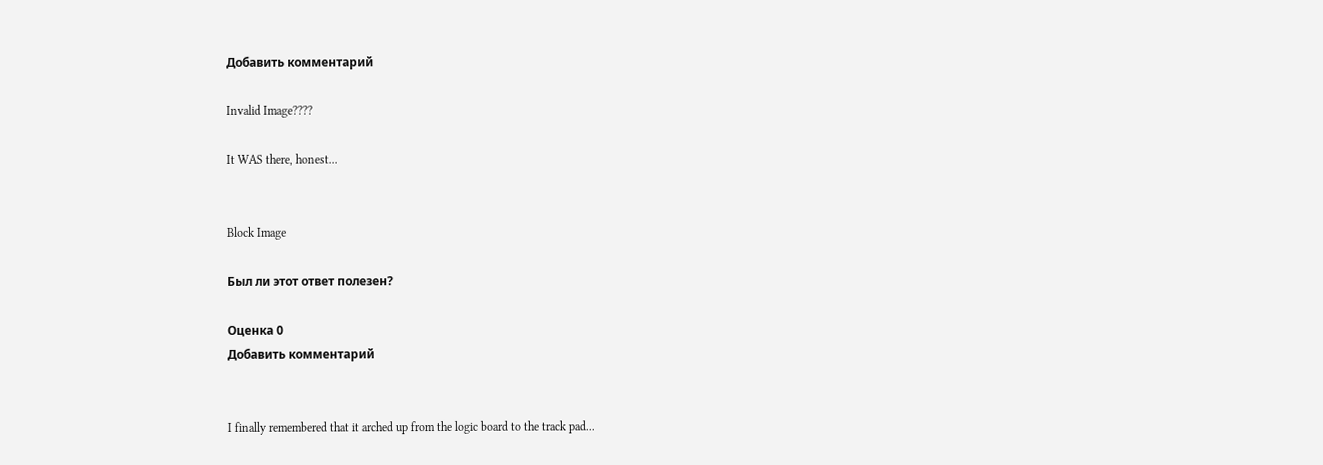Добавить комментарий

Invalid Image????

It WAS there, honest...


Block Image

Был ли этот ответ полезен?

Оценка 0
Добавить комментарий


I finally remembered that it arched up from the logic board to the track pad...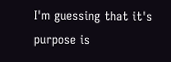I'm guessing that it's purpose is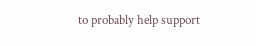to probably help support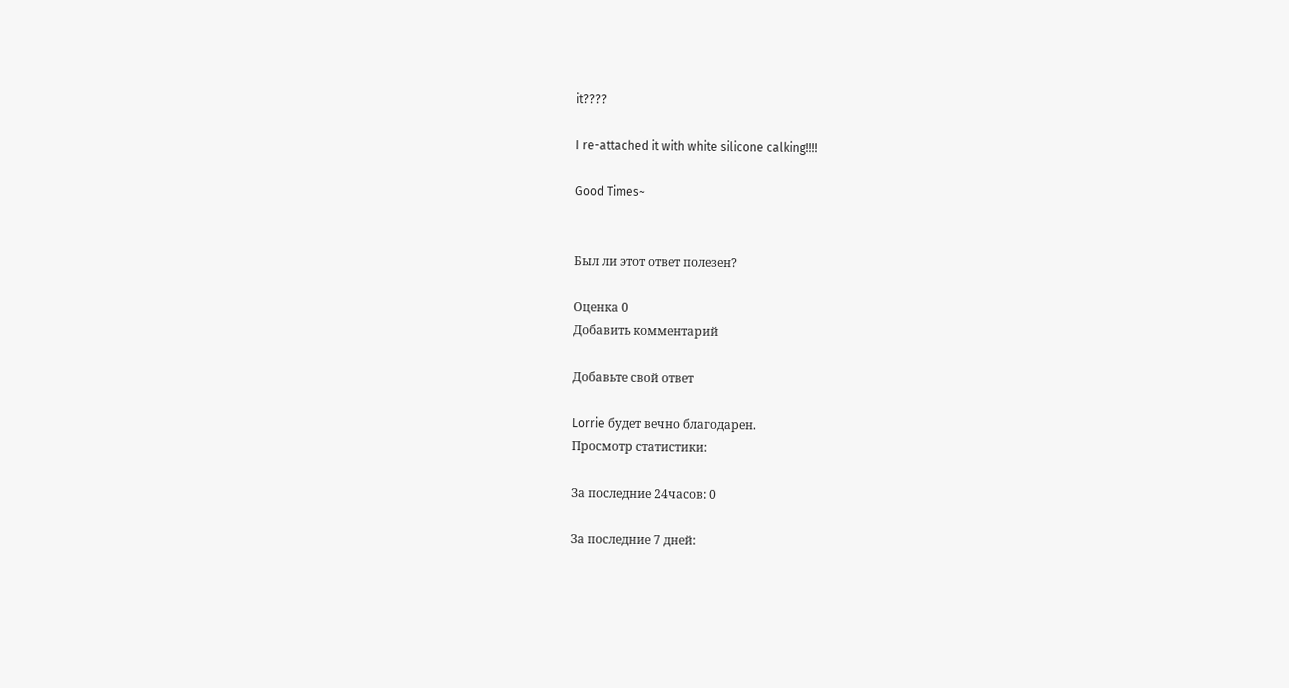it????

I re-attached it with white silicone calking!!!!

Good Times~


Был ли этот ответ полезен?

Оценка 0
Добавить комментарий

Добавьте свой ответ

Lorrie будет вечно благодарен.
Просмотр статистики:

За последние 24часов: 0

За последние 7 дней: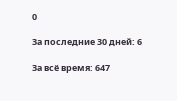0

За последние 30 дней: 6

За всё время: 647